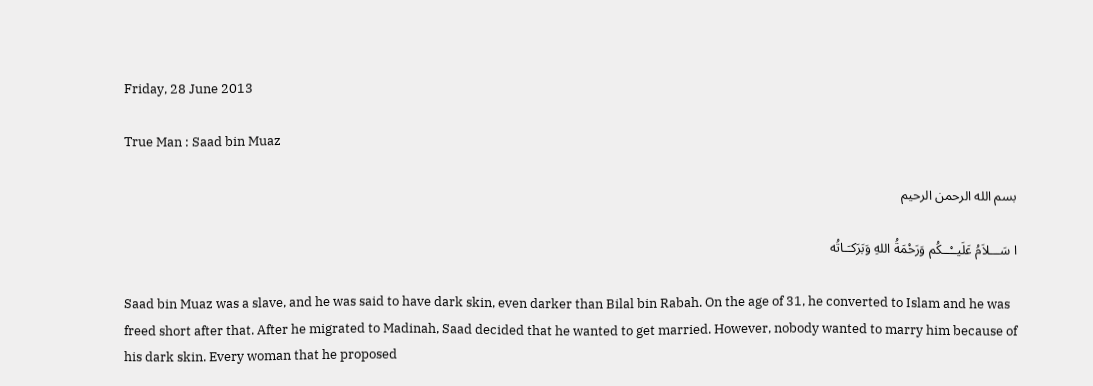Friday, 28 June 2013

True Man : Saad bin Muaz

بسم الله الرحمن الرحيم

ا سَـــلاَمُ عَلَيــْــكُم وَرَحْمَةُ اللهِ وَبَرَكـَـاتُه

Saad bin Muaz was a slave, and he was said to have dark skin, even darker than Bilal bin Rabah. On the age of 31, he converted to Islam and he was freed short after that. After he migrated to Madinah, Saad decided that he wanted to get married. However, nobody wanted to marry him because of his dark skin. Every woman that he proposed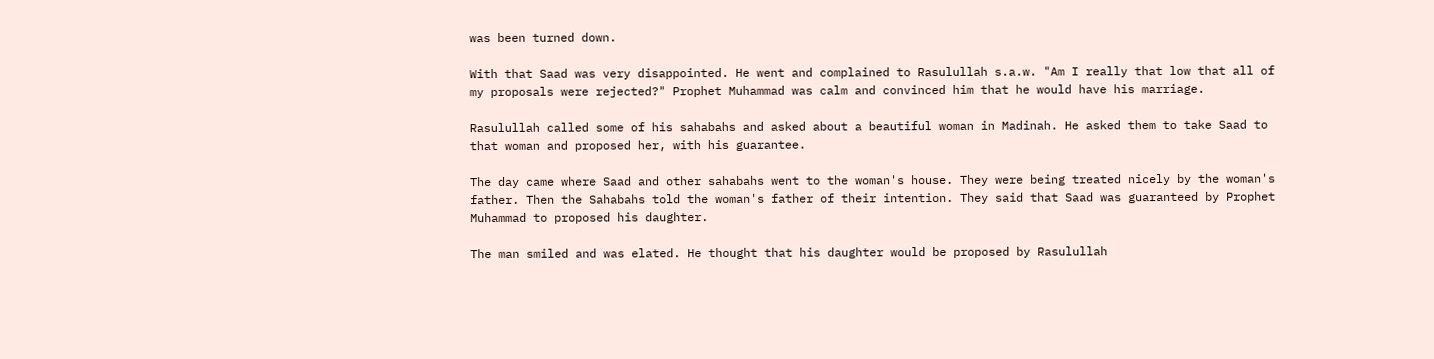was been turned down.

With that Saad was very disappointed. He went and complained to Rasulullah s.a.w. "Am I really that low that all of my proposals were rejected?" Prophet Muhammad was calm and convinced him that he would have his marriage.

Rasulullah called some of his sahabahs and asked about a beautiful woman in Madinah. He asked them to take Saad to that woman and proposed her, with his guarantee.

The day came where Saad and other sahabahs went to the woman's house. They were being treated nicely by the woman's father. Then the Sahabahs told the woman's father of their intention. They said that Saad was guaranteed by Prophet Muhammad to proposed his daughter.

The man smiled and was elated. He thought that his daughter would be proposed by Rasulullah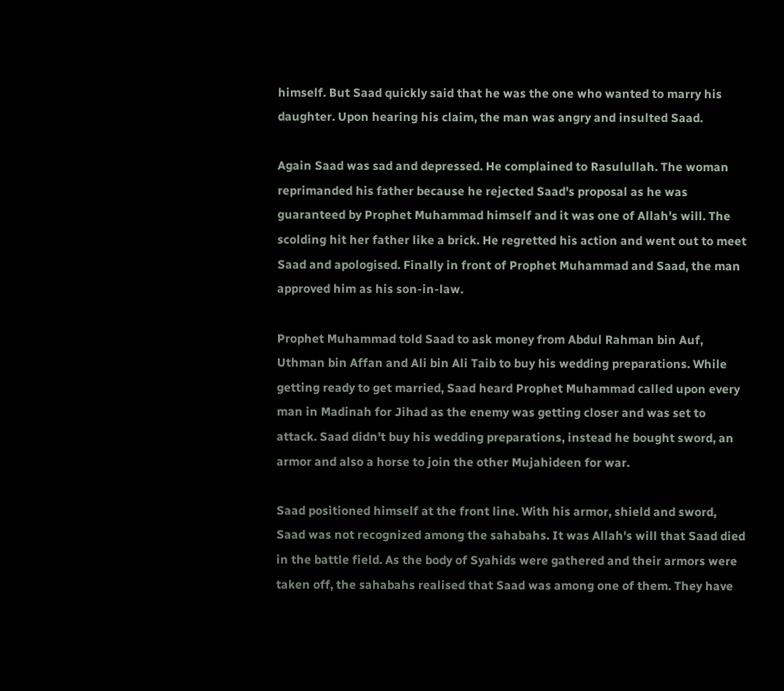himself. But Saad quickly said that he was the one who wanted to marry his daughter. Upon hearing his claim, the man was angry and insulted Saad.

Again Saad was sad and depressed. He complained to Rasulullah. The woman reprimanded his father because he rejected Saad's proposal as he was guaranteed by Prophet Muhammad himself and it was one of Allah's will. The scolding hit her father like a brick. He regretted his action and went out to meet Saad and apologised. Finally in front of Prophet Muhammad and Saad, the man approved him as his son-in-law.

Prophet Muhammad told Saad to ask money from Abdul Rahman bin Auf, Uthman bin Affan and Ali bin Ali Taib to buy his wedding preparations. While getting ready to get married, Saad heard Prophet Muhammad called upon every man in Madinah for Jihad as the enemy was getting closer and was set to attack. Saad didn't buy his wedding preparations, instead he bought sword, an armor and also a horse to join the other Mujahideen for war.

Saad positioned himself at the front line. With his armor, shield and sword, Saad was not recognized among the sahabahs. It was Allah's will that Saad died in the battle field. As the body of Syahids were gathered and their armors were taken off, the sahabahs realised that Saad was among one of them. They have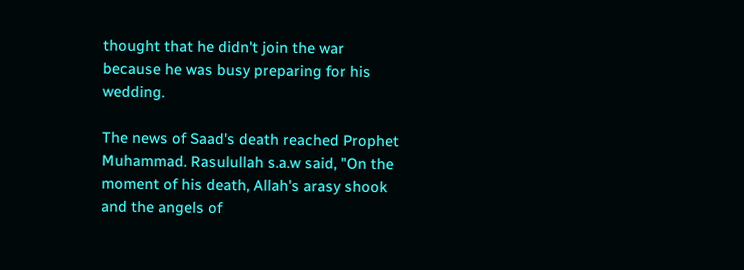thought that he didn't join the war because he was busy preparing for his wedding.

The news of Saad's death reached Prophet Muhammad. Rasulullah s.a.w said, "On the moment of his death, Allah's arasy shook and the angels of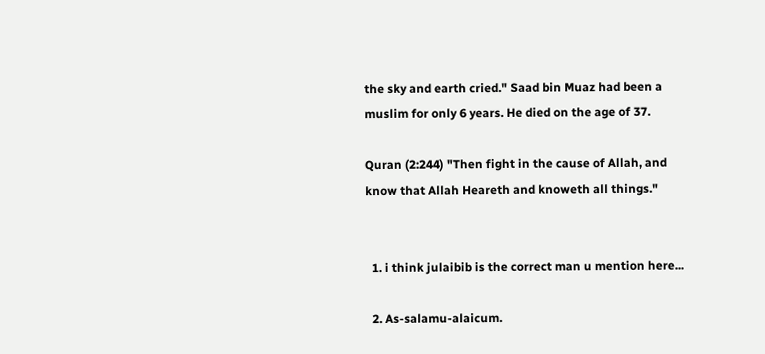the sky and earth cried." Saad bin Muaz had been a muslim for only 6 years. He died on the age of 37.

Quran (2:244) "Then fight in the cause of Allah, and know that Allah Heareth and knoweth all things."


  1. i think julaibib is the correct man u mention here...

  2. As-salamu-alaicum.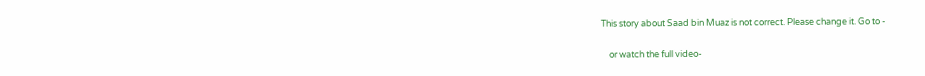This story about Saad bin Muaz is not correct. Please change it. Go to -

    or watch the full video-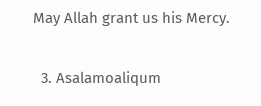May Allah grant us his Mercy.

  3. Asalamoaliqum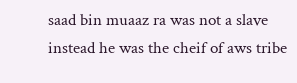saad bin muaaz ra was not a slave instead he was the cheif of aws tribe